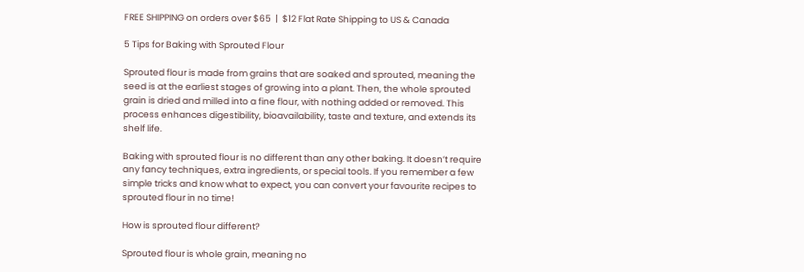FREE SHIPPING on orders over $65  |  $12 Flat Rate Shipping to US & Canada

5 Tips for Baking with Sprouted Flour

Sprouted flour is made from grains that are soaked and sprouted, meaning the seed is at the earliest stages of growing into a plant. Then, the whole sprouted grain is dried and milled into a fine flour, with nothing added or removed. This process enhances digestibility, bioavailability, taste and texture, and extends its shelf life.

Baking with sprouted flour is no different than any other baking. It doesn’t require any fancy techniques, extra ingredients, or special tools. If you remember a few simple tricks and know what to expect, you can convert your favourite recipes to sprouted flour in no time!

How is sprouted flour different?

Sprouted flour is whole grain, meaning no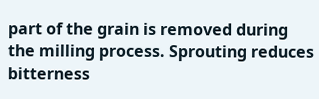part of the grain is removed during the milling process. Sprouting reduces bitterness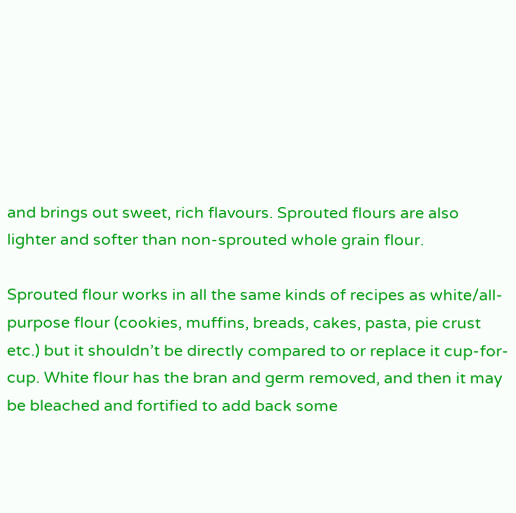and brings out sweet, rich flavours. Sprouted flours are also lighter and softer than non-sprouted whole grain flour.

Sprouted flour works in all the same kinds of recipes as white/all-purpose flour (cookies, muffins, breads, cakes, pasta, pie crust etc.) but it shouldn’t be directly compared to or replace it cup-for-cup. White flour has the bran and germ removed, and then it may be bleached and fortified to add back some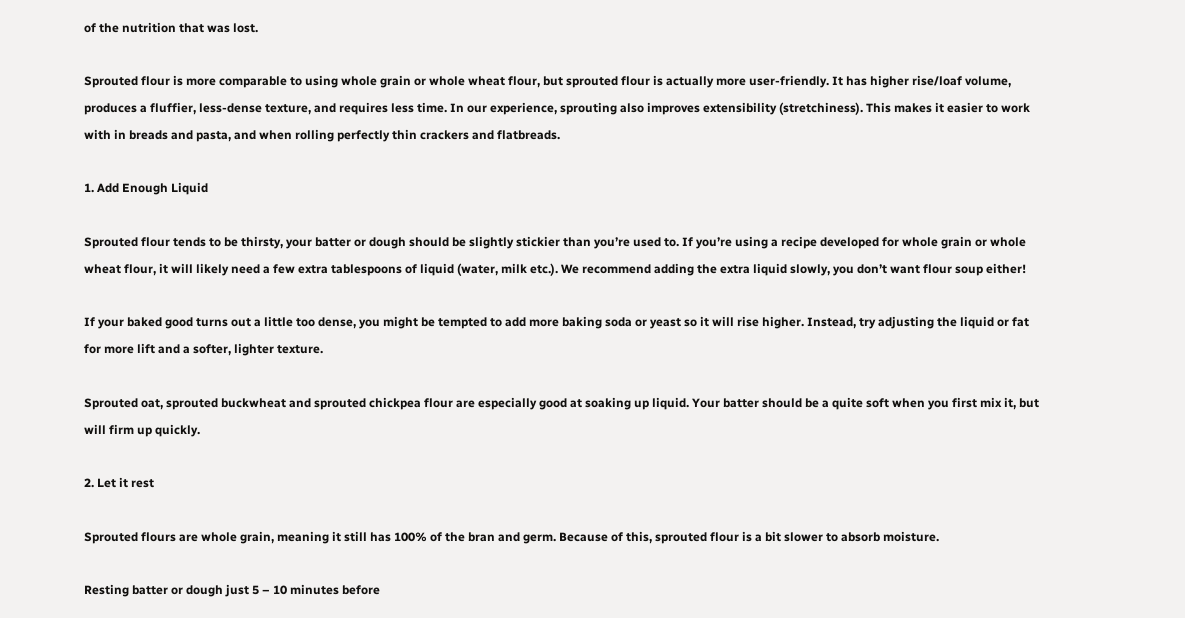of the nutrition that was lost.

Sprouted flour is more comparable to using whole grain or whole wheat flour, but sprouted flour is actually more user-friendly. It has higher rise/loaf volume, produces a fluffier, less-dense texture, and requires less time. In our experience, sprouting also improves extensibility (stretchiness). This makes it easier to work with in breads and pasta, and when rolling perfectly thin crackers and flatbreads.

1. Add Enough Liquid

Sprouted flour tends to be thirsty, your batter or dough should be slightly stickier than you’re used to. If you’re using a recipe developed for whole grain or whole wheat flour, it will likely need a few extra tablespoons of liquid (water, milk etc.). We recommend adding the extra liquid slowly, you don’t want flour soup either!

If your baked good turns out a little too dense, you might be tempted to add more baking soda or yeast so it will rise higher. Instead, try adjusting the liquid or fat for more lift and a softer, lighter texture.

Sprouted oat, sprouted buckwheat and sprouted chickpea flour are especially good at soaking up liquid. Your batter should be a quite soft when you first mix it, but will firm up quickly.

2. Let it rest

Sprouted flours are whole grain, meaning it still has 100% of the bran and germ. Because of this, sprouted flour is a bit slower to absorb moisture.

Resting batter or dough just 5 – 10 minutes before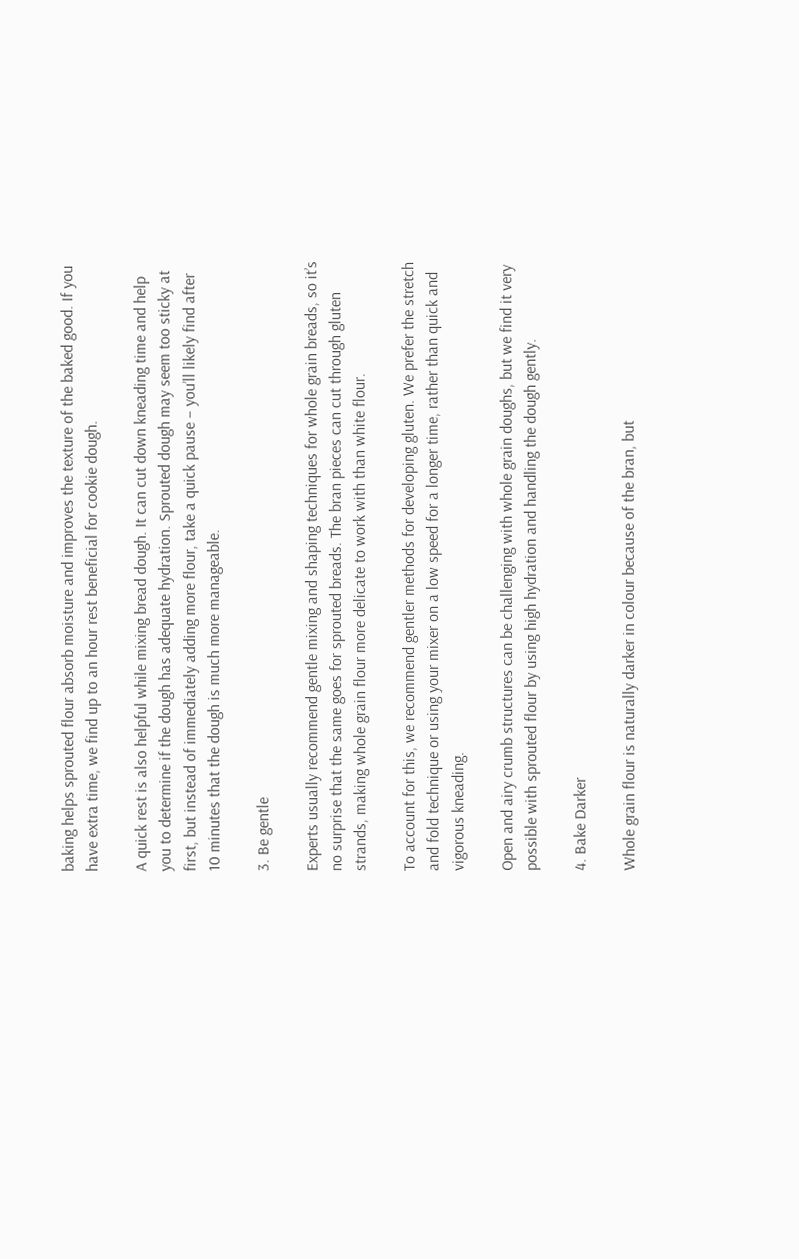baking helps sprouted flour absorb moisture and improves the texture of the baked good. If you have extra time, we find up to an hour rest beneficial for cookie dough.

A quick rest is also helpful while mixing bread dough. It can cut down kneading time and help you to determine if the dough has adequate hydration. Sprouted dough may seem too sticky at first, but instead of immediately adding more flour, take a quick pause – you’ll likely find after 10 minutes that the dough is much more manageable.

3. Be gentle

Experts usually recommend gentle mixing and shaping techniques for whole grain breads, so it’s no surprise that the same goes for sprouted breads. The bran pieces can cut through gluten strands, making whole grain flour more delicate to work with than white flour.

To account for this, we recommend gentler methods for developing gluten. We prefer the stretch and fold technique or using your mixer on a low speed for a longer time, rather than quick and vigorous kneading.

Open and airy crumb structures can be challenging with whole grain doughs, but we find it very possible with sprouted flour by using high hydration and handling the dough gently.

4. Bake Darker

Whole grain flour is naturally darker in colour because of the bran, but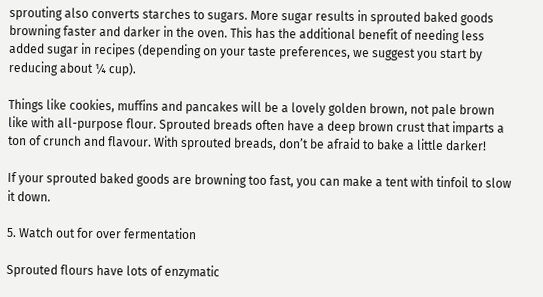sprouting also converts starches to sugars. More sugar results in sprouted baked goods browning faster and darker in the oven. This has the additional benefit of needing less added sugar in recipes (depending on your taste preferences, we suggest you start by reducing about ¼ cup).

Things like cookies, muffins and pancakes will be a lovely golden brown, not pale brown like with all-purpose flour. Sprouted breads often have a deep brown crust that imparts a ton of crunch and flavour. With sprouted breads, don’t be afraid to bake a little darker!

If your sprouted baked goods are browning too fast, you can make a tent with tinfoil to slow it down.

5. Watch out for over fermentation

Sprouted flours have lots of enzymatic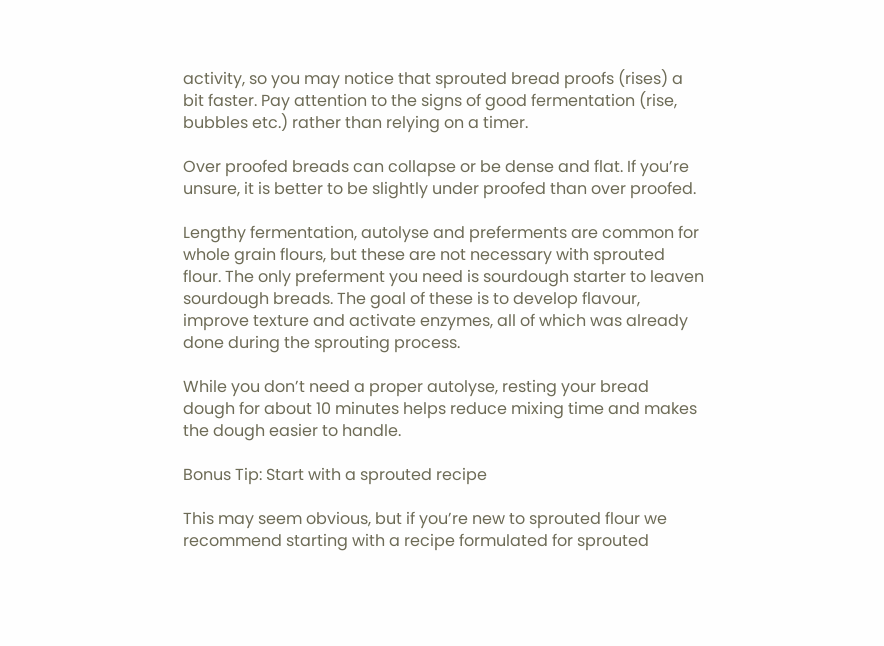activity, so you may notice that sprouted bread proofs (rises) a bit faster. Pay attention to the signs of good fermentation (rise, bubbles etc.) rather than relying on a timer.

Over proofed breads can collapse or be dense and flat. If you’re unsure, it is better to be slightly under proofed than over proofed.

Lengthy fermentation, autolyse and preferments are common for whole grain flours, but these are not necessary with sprouted flour. The only preferment you need is sourdough starter to leaven sourdough breads. The goal of these is to develop flavour, improve texture and activate enzymes, all of which was already done during the sprouting process.

While you don’t need a proper autolyse, resting your bread dough for about 10 minutes helps reduce mixing time and makes the dough easier to handle.

Bonus Tip: Start with a sprouted recipe

This may seem obvious, but if you’re new to sprouted flour we recommend starting with a recipe formulated for sprouted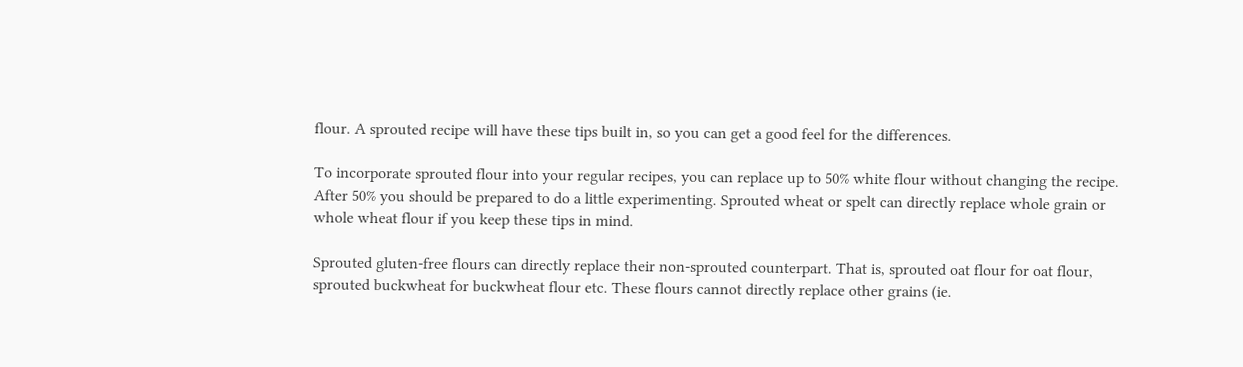flour. A sprouted recipe will have these tips built in, so you can get a good feel for the differences.

To incorporate sprouted flour into your regular recipes, you can replace up to 50% white flour without changing the recipe. After 50% you should be prepared to do a little experimenting. Sprouted wheat or spelt can directly replace whole grain or whole wheat flour if you keep these tips in mind.

Sprouted gluten-free flours can directly replace their non-sprouted counterpart. That is, sprouted oat flour for oat flour, sprouted buckwheat for buckwheat flour etc. These flours cannot directly replace other grains (ie.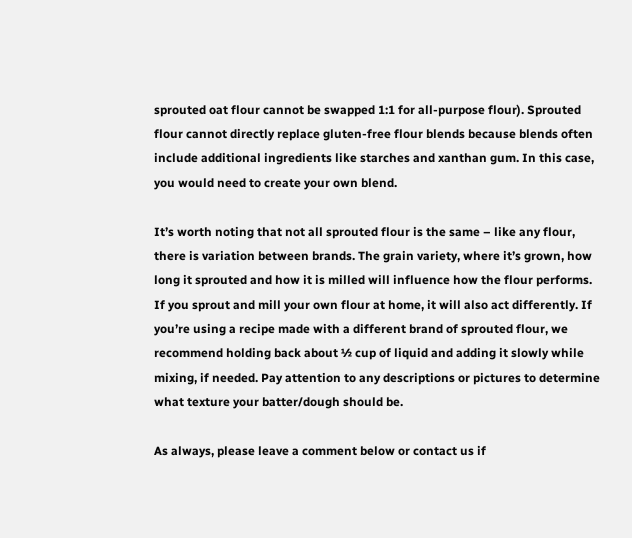sprouted oat flour cannot be swapped 1:1 for all-purpose flour). Sprouted flour cannot directly replace gluten-free flour blends because blends often include additional ingredients like starches and xanthan gum. In this case, you would need to create your own blend.

It’s worth noting that not all sprouted flour is the same – like any flour, there is variation between brands. The grain variety, where it’s grown, how long it sprouted and how it is milled will influence how the flour performs. If you sprout and mill your own flour at home, it will also act differently. If you’re using a recipe made with a different brand of sprouted flour, we recommend holding back about ½ cup of liquid and adding it slowly while mixing, if needed. Pay attention to any descriptions or pictures to determine what texture your batter/dough should be.

As always, please leave a comment below or contact us if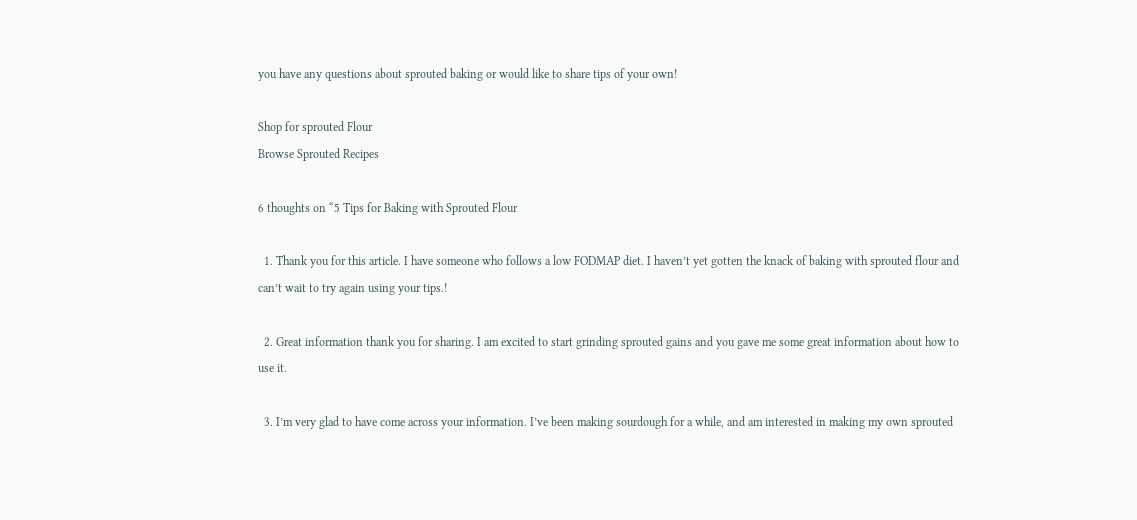you have any questions about sprouted baking or would like to share tips of your own!

Shop for sprouted Flour
Browse Sprouted Recipes

6 thoughts on “5 Tips for Baking with Sprouted Flour

  1. Thank you for this article. I have someone who follows a low FODMAP diet. I haven’t yet gotten the knack of baking with sprouted flour and can’t wait to try again using your tips.!

  2. Great information thank you for sharing. I am excited to start grinding sprouted gains and you gave me some great information about how to use it.

  3. I’m very glad to have come across your information. I’ve been making sourdough for a while, and am interested in making my own sprouted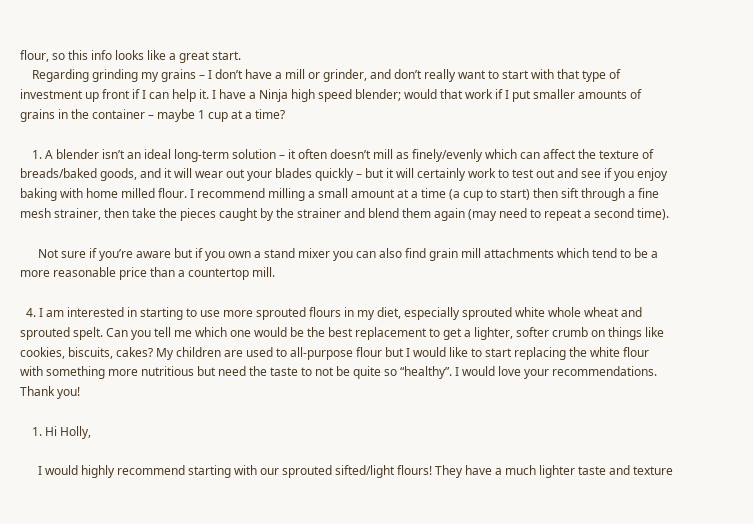flour, so this info looks like a great start.
    Regarding grinding my grains – I don’t have a mill or grinder, and don’t really want to start with that type of investment up front if I can help it. I have a Ninja high speed blender; would that work if I put smaller amounts of grains in the container – maybe 1 cup at a time?

    1. A blender isn’t an ideal long-term solution – it often doesn’t mill as finely/evenly which can affect the texture of breads/baked goods, and it will wear out your blades quickly – but it will certainly work to test out and see if you enjoy baking with home milled flour. I recommend milling a small amount at a time (a cup to start) then sift through a fine mesh strainer, then take the pieces caught by the strainer and blend them again (may need to repeat a second time).

      Not sure if you’re aware but if you own a stand mixer you can also find grain mill attachments which tend to be a more reasonable price than a countertop mill.

  4. I am interested in starting to use more sprouted flours in my diet, especially sprouted white whole wheat and sprouted spelt. Can you tell me which one would be the best replacement to get a lighter, softer crumb on things like cookies, biscuits, cakes? My children are used to all-purpose flour but I would like to start replacing the white flour with something more nutritious but need the taste to not be quite so “healthy”. I would love your recommendations. Thank you!

    1. Hi Holly,

      I would highly recommend starting with our sprouted sifted/light flours! They have a much lighter taste and texture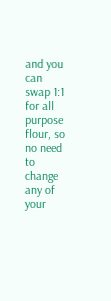and you can swap 1:1 for all purpose flour, so no need to change any of your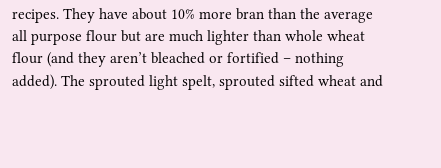recipes. They have about 10% more bran than the average all purpose flour but are much lighter than whole wheat flour (and they aren’t bleached or fortified – nothing added). The sprouted light spelt, sprouted sifted wheat and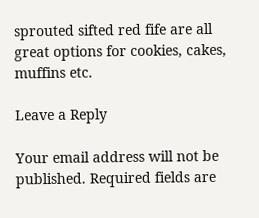sprouted sifted red fife are all great options for cookies, cakes, muffins etc.

Leave a Reply

Your email address will not be published. Required fields are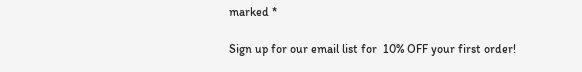marked *

Sign up for our email list for  10% OFF your first order!